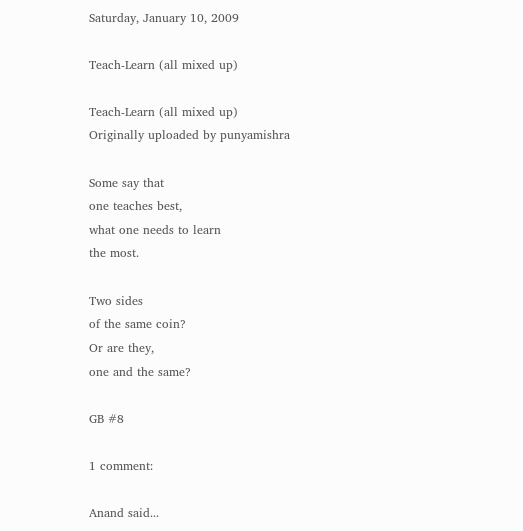Saturday, January 10, 2009

Teach-Learn (all mixed up)

Teach-Learn (all mixed up)
Originally uploaded by punyamishra

Some say that
one teaches best,
what one needs to learn
the most.

Two sides
of the same coin?
Or are they,
one and the same?

GB #8

1 comment:

Anand said...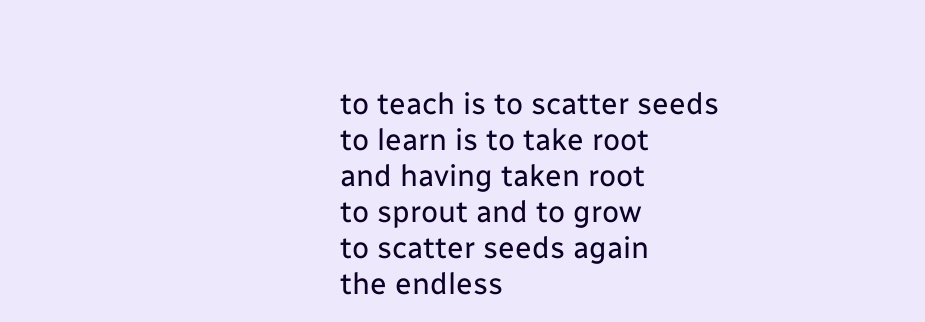to teach is to scatter seeds
to learn is to take root
and having taken root
to sprout and to grow
to scatter seeds again
the endless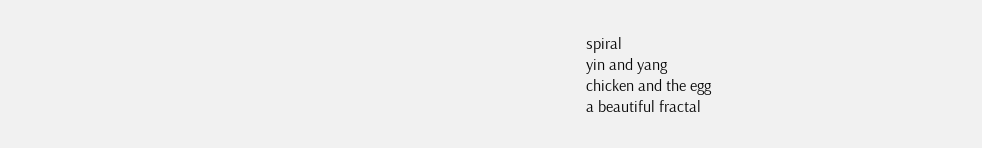spiral
yin and yang
chicken and the egg
a beautiful fractal